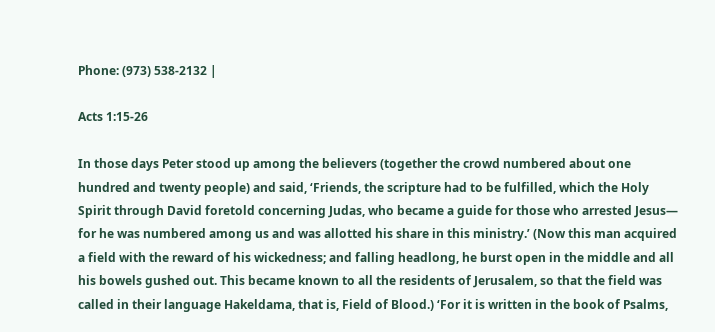Phone: (973) 538-2132 |

Acts 1:15-26

In those days Peter stood up among the believers (together the crowd numbered about one hundred and twenty people) and said, ‘Friends, the scripture had to be fulfilled, which the Holy Spirit through David foretold concerning Judas, who became a guide for those who arrested Jesus— for he was numbered among us and was allotted his share in this ministry.’ (Now this man acquired a field with the reward of his wickedness; and falling headlong, he burst open in the middle and all his bowels gushed out. This became known to all the residents of Jerusalem, so that the field was called in their language Hakeldama, that is, Field of Blood.) ‘For it is written in the book of Psalms,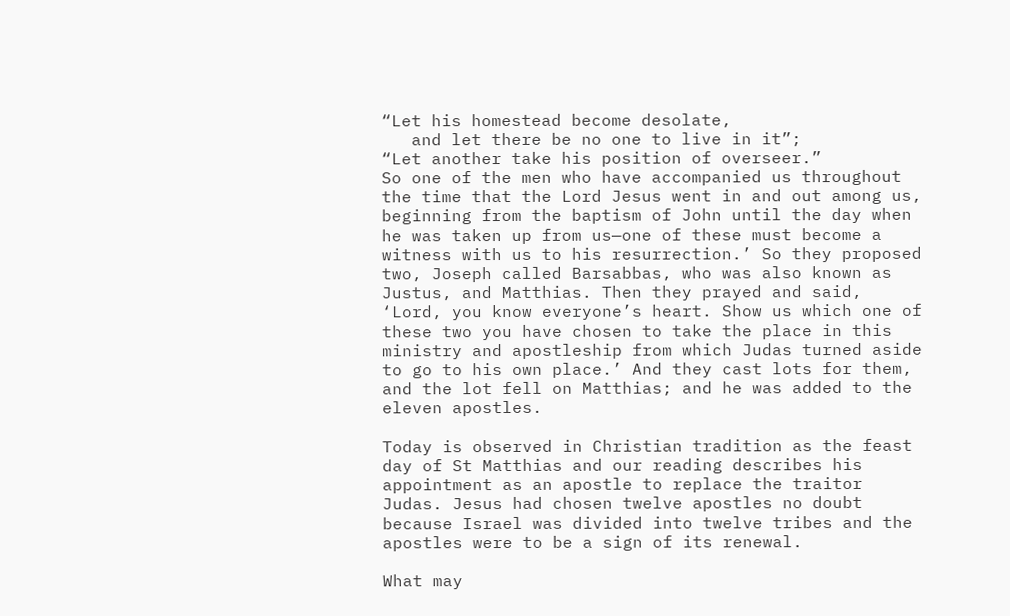“Let his homestead become desolate,
   and let there be no one to live in it”;
“Let another take his position of overseer.”
So one of the men who have accompanied us throughout the time that the Lord Jesus went in and out among us, beginning from the baptism of John until the day when he was taken up from us—one of these must become a witness with us to his resurrection.’ So they proposed two, Joseph called Barsabbas, who was also known as Justus, and Matthias. Then they prayed and said, ‘Lord, you know everyone’s heart. Show us which one of these two you have chosen to take the place in this ministry and apostleship from which Judas turned aside to go to his own place.’ And they cast lots for them, and the lot fell on Matthias; and he was added to the eleven apostles.

Today is observed in Christian tradition as the feast day of St Matthias and our reading describes his appointment as an apostle to replace the traitor Judas. Jesus had chosen twelve apostles no doubt because Israel was divided into twelve tribes and the apostles were to be a sign of its renewal.

What may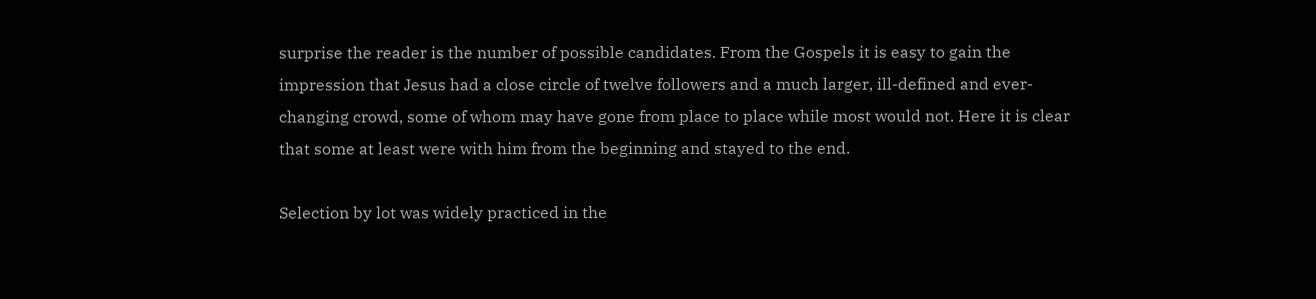surprise the reader is the number of possible candidates. From the Gospels it is easy to gain the impression that Jesus had a close circle of twelve followers and a much larger, ill-defined and ever-changing crowd, some of whom may have gone from place to place while most would not. Here it is clear that some at least were with him from the beginning and stayed to the end.

Selection by lot was widely practiced in the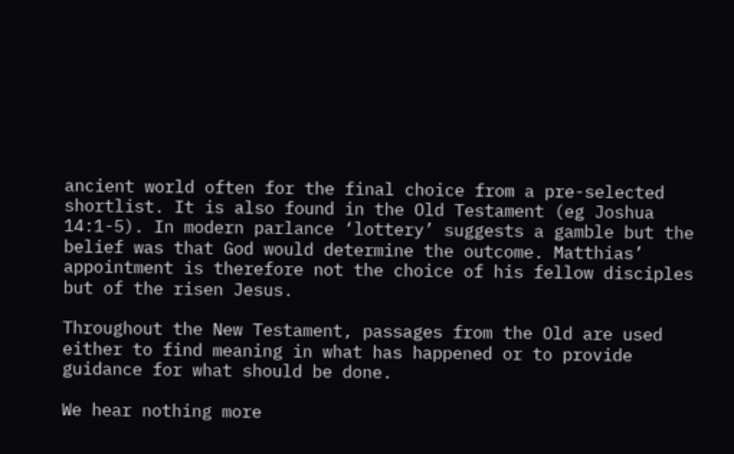ancient world often for the final choice from a pre-selected shortlist. It is also found in the Old Testament (eg Joshua 14:1-5). In modern parlance ‘lottery’ suggests a gamble but the belief was that God would determine the outcome. Matthias’ appointment is therefore not the choice of his fellow disciples but of the risen Jesus.

Throughout the New Testament, passages from the Old are used either to find meaning in what has happened or to provide guidance for what should be done.

We hear nothing more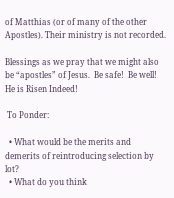of Matthias (or of many of the other Apostles). Their ministry is not recorded.

Blessings as we pray that we might also be “apostles” of Jesus.  Be safe!  Be well! He is Risen Indeed!

 To Ponder:

  • What would be the merits and demerits of reintroducing selection by lot?
  • What do you think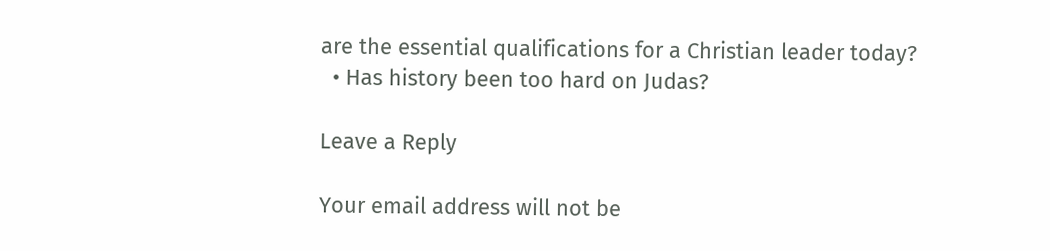are the essential qualifications for a Christian leader today?
  • Has history been too hard on Judas?

Leave a Reply

Your email address will not be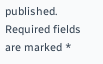published. Required fields are marked *